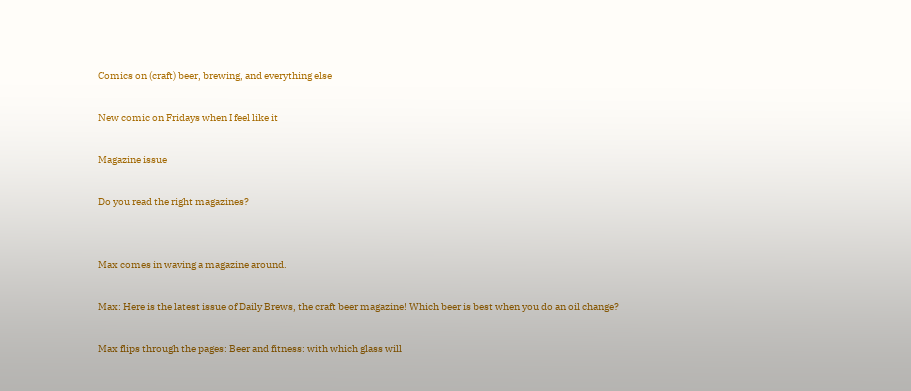Comics on (craft) beer, brewing, and everything else

New comic on Fridays when I feel like it

Magazine issue

Do you read the right magazines?


Max comes in waving a magazine around.

Max: Here is the latest issue of Daily Brews, the craft beer magazine! Which beer is best when you do an oil change?

Max flips through the pages: Beer and fitness: with which glass will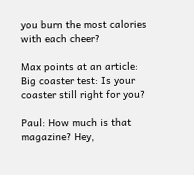you burn the most calories with each cheer?

Max points at an article: Big coaster test: Is your coaster still right for you?

Paul: How much is that magazine? Hey,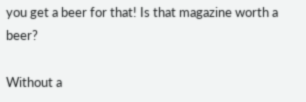you get a beer for that! Is that magazine worth a beer?

Without a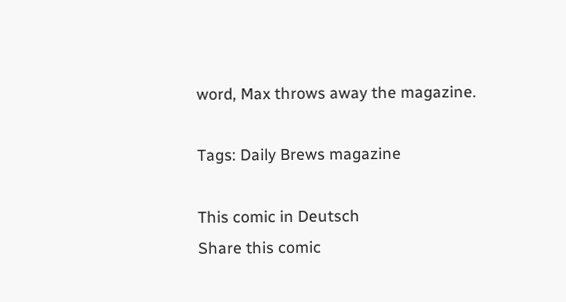word, Max throws away the magazine.

Tags: Daily Brews magazine

This comic in Deutsch
Share this comic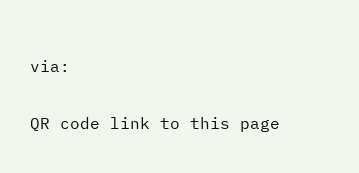via:

QR code link to this page